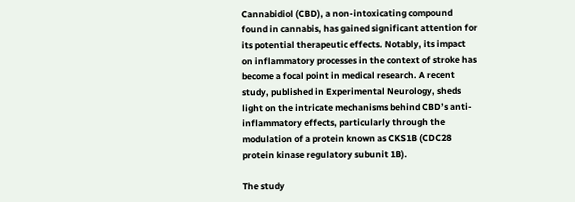Cannabidiol (CBD), a non-intoxicating compound found in cannabis, has gained significant attention for its potential therapeutic effects. Notably, its impact on inflammatory processes in the context of stroke has become a focal point in medical research. A recent study, published in Experimental Neurology, sheds light on the intricate mechanisms behind CBD’s anti-inflammatory effects, particularly through the modulation of a protein known as CKS1B (CDC28 protein kinase regulatory subunit 1B).

The study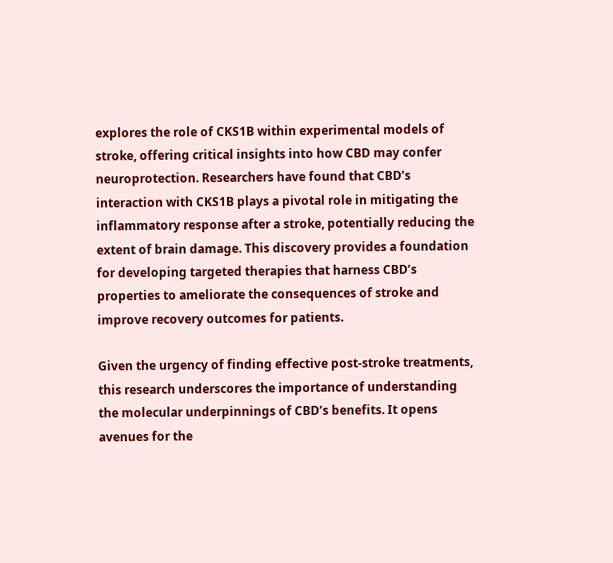explores the role of CKS1B within experimental models of stroke, offering critical insights into how CBD may confer neuroprotection. Researchers have found that CBD’s interaction with CKS1B plays a pivotal role in mitigating the inflammatory response after a stroke, potentially reducing the extent of brain damage. This discovery provides a foundation for developing targeted therapies that harness CBD’s properties to ameliorate the consequences of stroke and improve recovery outcomes for patients.

Given the urgency of finding effective post-stroke treatments, this research underscores the importance of understanding the molecular underpinnings of CBD’s benefits. It opens avenues for the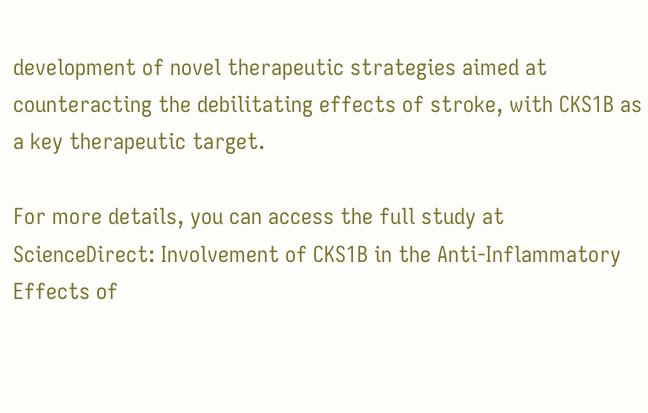development of novel therapeutic strategies aimed at counteracting the debilitating effects of stroke, with CKS1B as a key therapeutic target.

For more details, you can access the full study at ScienceDirect: Involvement of CKS1B in the Anti-Inflammatory Effects of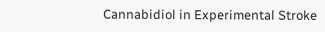Cannabidiol in Experimental Stroke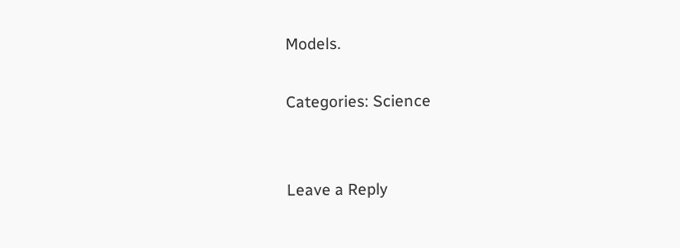Models.

Categories: Science


Leave a Reply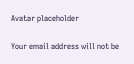Avatar placeholder

Your email address will not be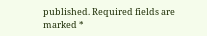published. Required fields are marked *